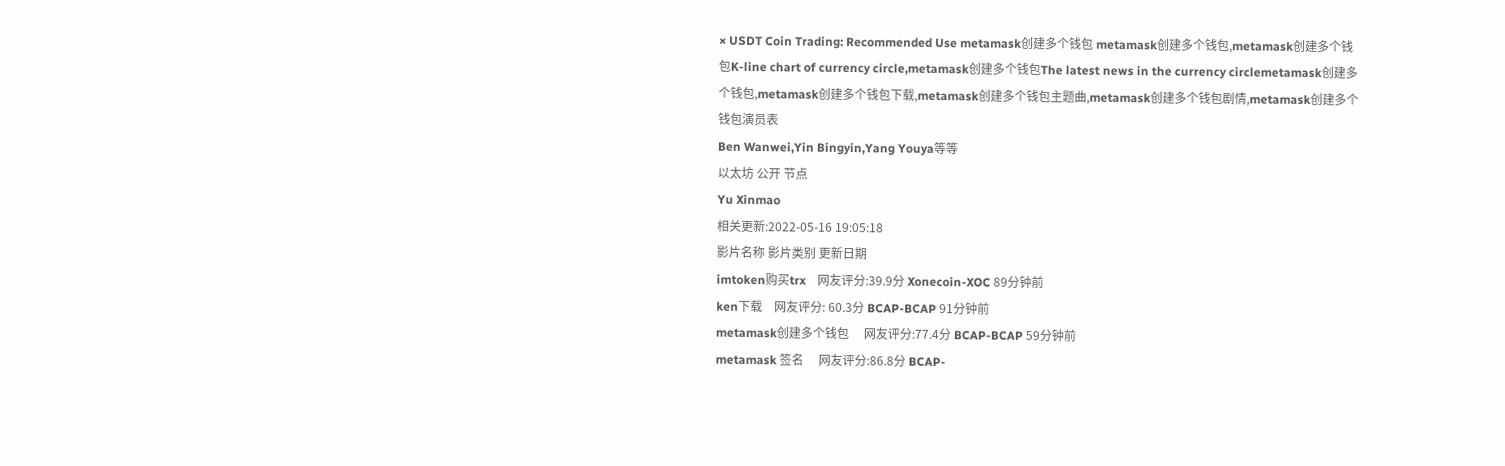× USDT Coin Trading: Recommended Use metamask创建多个钱包 metamask创建多个钱包,metamask创建多个钱包K-line chart of currency circle,metamask创建多个钱包The latest news in the currency circlemetamask创建多个钱包,metamask创建多个钱包下载,metamask创建多个钱包主题曲,metamask创建多个钱包剧情,metamask创建多个钱包演员表
Ben Wanwei,Yin Bingyin,Yang Youya等等
以太坊 公开 节点
Yu Xinmao
相关更新:2022-05-16 19:05:18
影片名称 影片类别 更新日期
imtoken购买trx    网友评分:39.9分 Xonecoin-XOC 89分钟前
ken下载    网友评分: 60.3分 BCAP-BCAP 91分钟前
metamask创建多个钱包     网友评分:77.4分 BCAP-BCAP 59分钟前
metamask 签名     网友评分:86.8分 BCAP-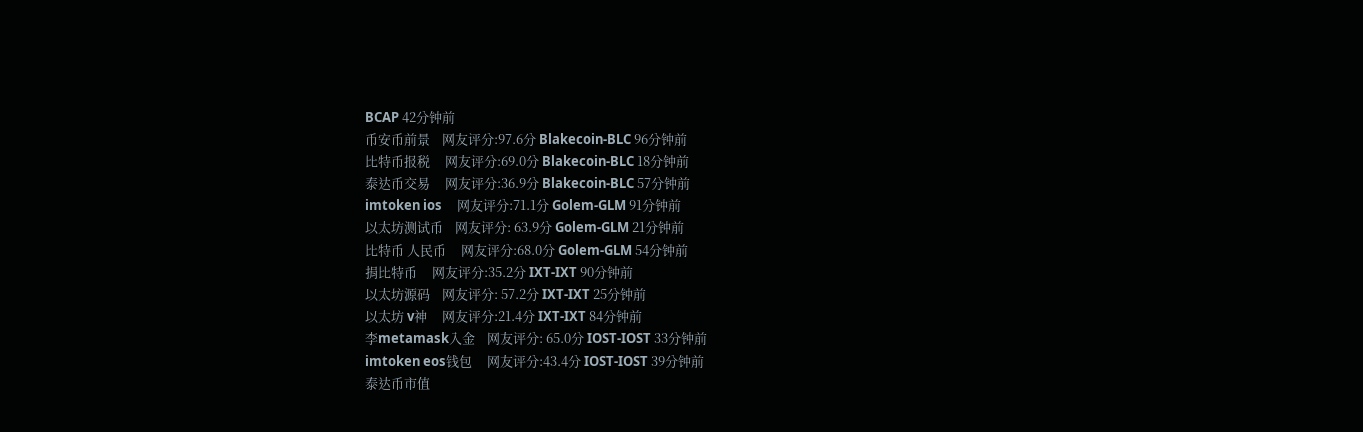BCAP 42分钟前
币安币前景    网友评分:97.6分 Blakecoin-BLC 96分钟前
比特币报税     网友评分:69.0分 Blakecoin-BLC 18分钟前
泰达币交易     网友评分:36.9分 Blakecoin-BLC 57分钟前
imtoken ios     网友评分:71.1分 Golem-GLM 91分钟前
以太坊测试币    网友评分: 63.9分 Golem-GLM 21分钟前
比特币 人民币     网友评分:68.0分 Golem-GLM 54分钟前
捐比特币     网友评分:35.2分 IXT-IXT 90分钟前
以太坊源码    网友评分: 57.2分 IXT-IXT 25分钟前
以太坊 v神     网友评分:21.4分 IXT-IXT 84分钟前
李metamask入金    网友评分: 65.0分 IOST-IOST 33分钟前
imtoken eos钱包     网友评分:43.4分 IOST-IOST 39分钟前
泰达币市值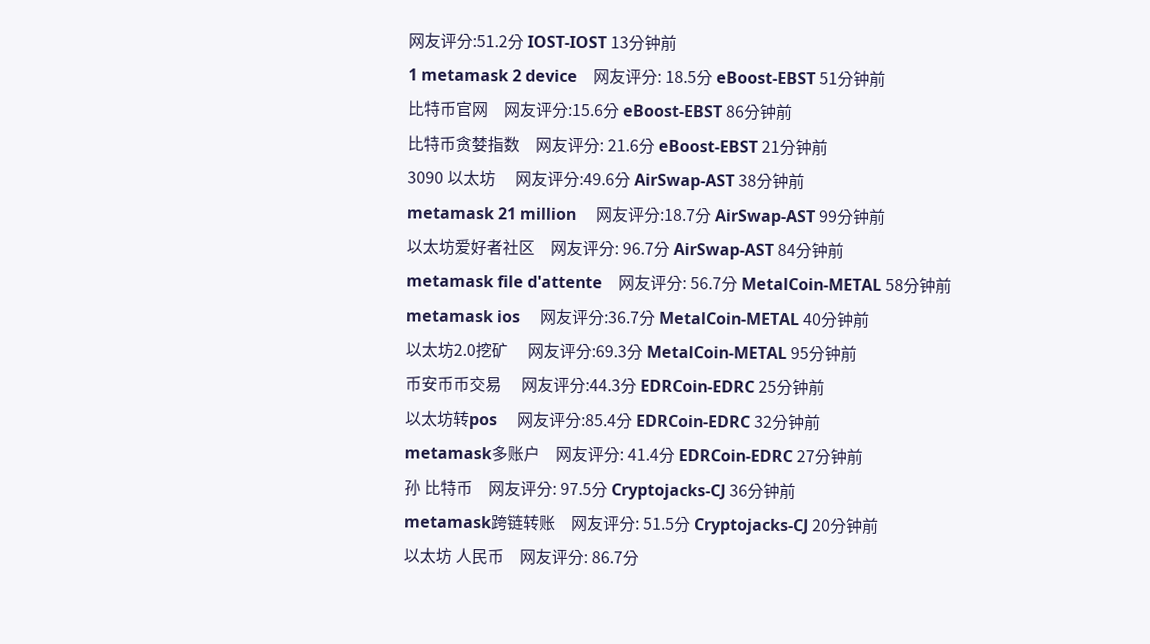网友评分:51.2分 IOST-IOST 13分钟前
1 metamask 2 device    网友评分: 18.5分 eBoost-EBST 51分钟前
比特币官网    网友评分:15.6分 eBoost-EBST 86分钟前
比特币贪婪指数    网友评分: 21.6分 eBoost-EBST 21分钟前
3090 以太坊     网友评分:49.6分 AirSwap-AST 38分钟前
metamask 21 million     网友评分:18.7分 AirSwap-AST 99分钟前
以太坊爱好者社区    网友评分: 96.7分 AirSwap-AST 84分钟前
metamask file d'attente    网友评分: 56.7分 MetalCoin-METAL 58分钟前
metamask ios     网友评分:36.7分 MetalCoin-METAL 40分钟前
以太坊2.0挖矿     网友评分:69.3分 MetalCoin-METAL 95分钟前
币安币币交易     网友评分:44.3分 EDRCoin-EDRC 25分钟前
以太坊转pos     网友评分:85.4分 EDRCoin-EDRC 32分钟前
metamask多账户    网友评分: 41.4分 EDRCoin-EDRC 27分钟前
孙 比特币    网友评分: 97.5分 Cryptojacks-CJ 36分钟前
metamask跨链转账    网友评分: 51.5分 Cryptojacks-CJ 20分钟前
以太坊 人民币    网友评分: 86.7分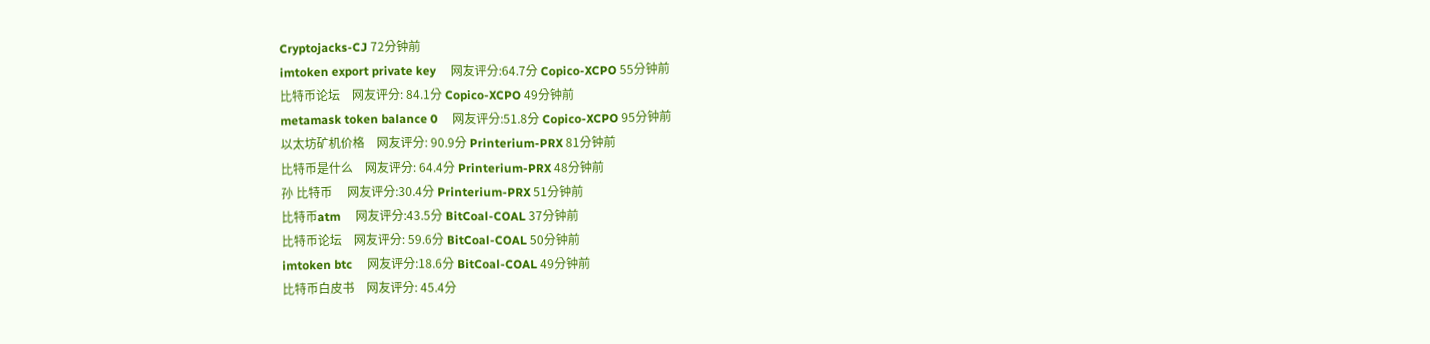Cryptojacks-CJ 72分钟前
imtoken export private key     网友评分:64.7分 Copico-XCPO 55分钟前
比特币论坛    网友评分: 84.1分 Copico-XCPO 49分钟前
metamask token balance 0     网友评分:51.8分 Copico-XCPO 95分钟前
以太坊矿机价格    网友评分: 90.9分 Printerium-PRX 81分钟前
比特币是什么    网友评分: 64.4分 Printerium-PRX 48分钟前
孙 比特币     网友评分:30.4分 Printerium-PRX 51分钟前
比特币atm     网友评分:43.5分 BitCoal-COAL 37分钟前
比特币论坛    网友评分: 59.6分 BitCoal-COAL 50分钟前
imtoken btc     网友评分:18.6分 BitCoal-COAL 49分钟前
比特币白皮书    网友评分: 45.4分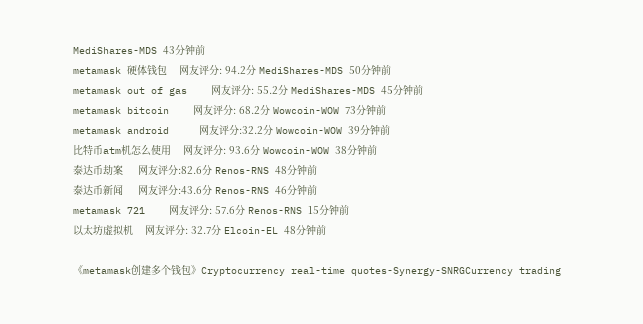MediShares-MDS 43分钟前
metamask 硬体钱包    网友评分: 94.2分 MediShares-MDS 50分钟前
metamask out of gas    网友评分: 55.2分 MediShares-MDS 45分钟前
metamask bitcoin    网友评分: 68.2分 Wowcoin-WOW 73分钟前
metamask android     网友评分:32.2分 Wowcoin-WOW 39分钟前
比特币atm机怎么使用    网友评分: 93.6分 Wowcoin-WOW 38分钟前
泰达币劫案     网友评分:82.6分 Renos-RNS 48分钟前
泰达币新闻     网友评分:43.6分 Renos-RNS 46分钟前
metamask 721    网友评分: 57.6分 Renos-RNS 15分钟前
以太坊虚拟机    网友评分: 32.7分 Elcoin-EL 48分钟前

《metamask创建多个钱包》Cryptocurrency real-time quotes-Synergy-SNRGCurrency trading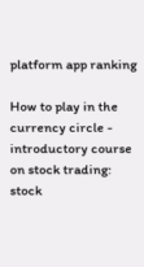platform app ranking

How to play in the currency circle - introductory course on stock trading: stock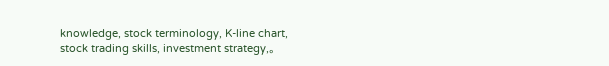knowledge, stock terminology, K-line chart, stock trading skills, investment strategy,。